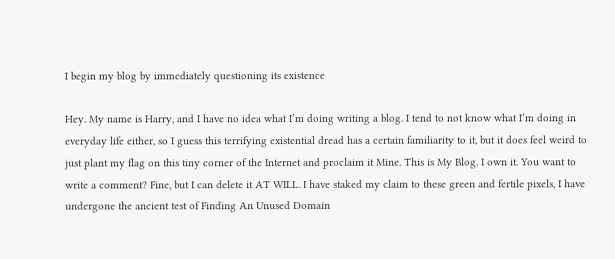I begin my blog by immediately questioning its existence

Hey. My name is Harry, and I have no idea what I’m doing writing a blog. I tend to not know what I’m doing in everyday life either, so I guess this terrifying existential dread has a certain familiarity to it, but it does feel weird to just plant my flag on this tiny corner of the Internet and proclaim it Mine. This is My Blog. I own it. You want to write a comment? Fine, but I can delete it AT WILL. I have staked my claim to these green and fertile pixels, I have undergone the ancient test of Finding An Unused Domain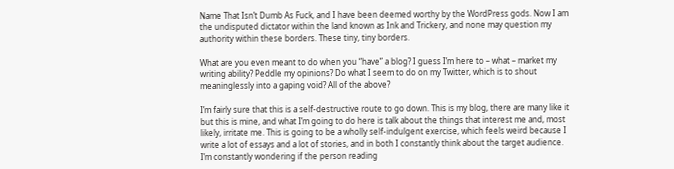Name That Isn’t Dumb As Fuck, and I have been deemed worthy by the WordPress gods. Now I am the undisputed dictator within the land known as Ink and Trickery, and none may question my authority within these borders. These tiny, tiny borders.

What are you even meant to do when you “have” a blog? I guess I’m here to – what – market my writing ability? Peddle my opinions? Do what I seem to do on my Twitter, which is to shout meaninglessly into a gaping void? All of the above?

I’m fairly sure that this is a self-destructive route to go down. This is my blog, there are many like it but this is mine, and what I’m going to do here is talk about the things that interest me and, most likely, irritate me. This is going to be a wholly self-indulgent exercise, which feels weird because I write a lot of essays and a lot of stories, and in both I constantly think about the target audience. I’m constantly wondering if the person reading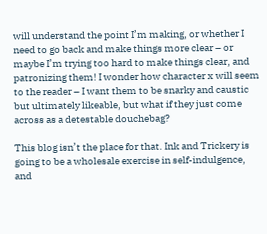will understand the point I’m making, or whether I need to go back and make things more clear – or maybe I’m trying too hard to make things clear, and patronizing them! I wonder how character x will seem to the reader – I want them to be snarky and caustic but ultimately likeable, but what if they just come across as a detestable douchebag?

This blog isn’t the place for that. Ink and Trickery is going to be a wholesale exercise in self-indulgence, and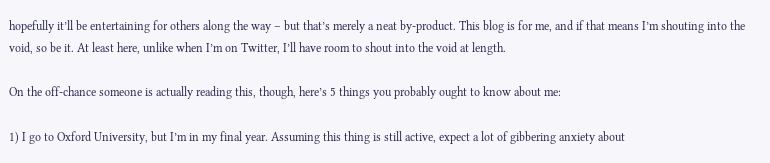hopefully it’ll be entertaining for others along the way – but that’s merely a neat by-product. This blog is for me, and if that means I’m shouting into the void, so be it. At least here, unlike when I’m on Twitter, I’ll have room to shout into the void at length.

On the off-chance someone is actually reading this, though, here’s 5 things you probably ought to know about me:

1) I go to Oxford University, but I’m in my final year. Assuming this thing is still active, expect a lot of gibbering anxiety about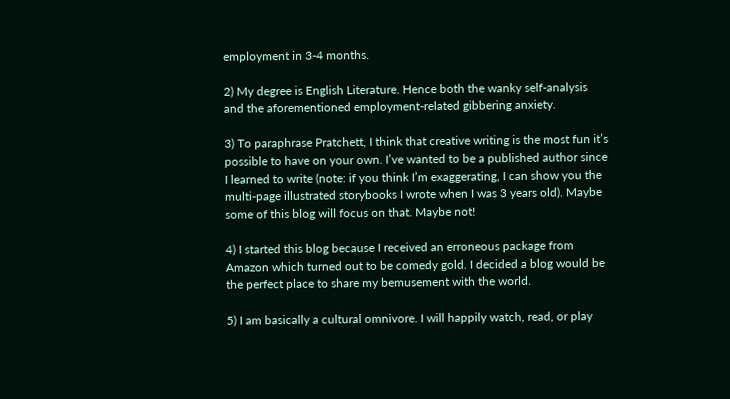employment in 3-4 months.

2) My degree is English Literature. Hence both the wanky self-analysis and the aforementioned employment-related gibbering anxiety.

3) To paraphrase Pratchett, I think that creative writing is the most fun it’s possible to have on your own. I’ve wanted to be a published author since I learned to write (note: if you think I’m exaggerating, I can show you the multi-page illustrated storybooks I wrote when I was 3 years old). Maybe some of this blog will focus on that. Maybe not!

4) I started this blog because I received an erroneous package from Amazon which turned out to be comedy gold. I decided a blog would be the perfect place to share my bemusement with the world.

5) I am basically a cultural omnivore. I will happily watch, read, or play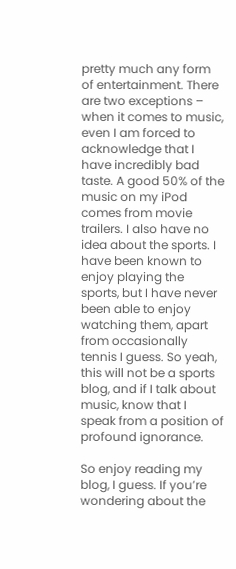pretty much any form of entertainment. There are two exceptions – when it comes to music, even I am forced to acknowledge that I have incredibly bad taste. A good 50% of the music on my iPod comes from movie trailers. I also have no idea about the sports. I have been known to enjoy playing the sports, but I have never been able to enjoy watching them, apart from occasionally tennis I guess. So yeah, this will not be a sports blog, and if I talk about music, know that I speak from a position of profound ignorance.

So enjoy reading my blog, I guess. If you’re wondering about the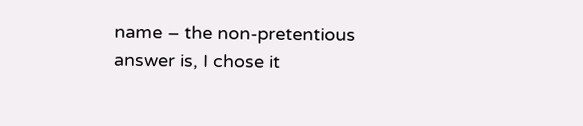name – the non-pretentious answer is, I chose it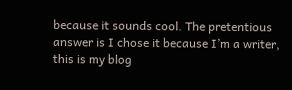because it sounds cool. The pretentious answer is I chose it because I’m a writer, this is my blog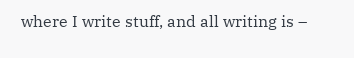where I write stuff, and all writing is –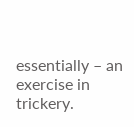essentially – an exercise in trickery.